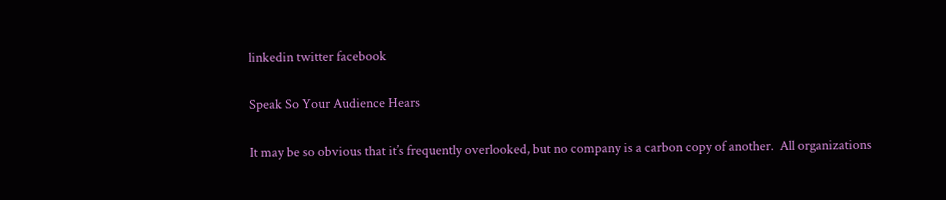linkedin twitter facebook

Speak So Your Audience Hears

It may be so obvious that it’s frequently overlooked, but no company is a carbon copy of another.  All organizations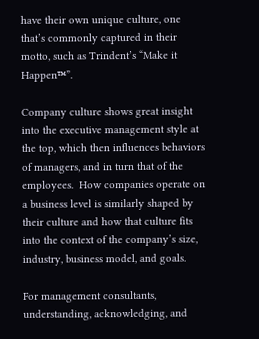have their own unique culture, one that’s commonly captured in their motto, such as Trindent’s “Make it Happen™”.

Company culture shows great insight into the executive management style at the top, which then influences behaviors of managers, and in turn that of the employees.  How companies operate on a business level is similarly shaped by their culture and how that culture fits into the context of the company’s size, industry, business model, and goals.

For management consultants, understanding, acknowledging, and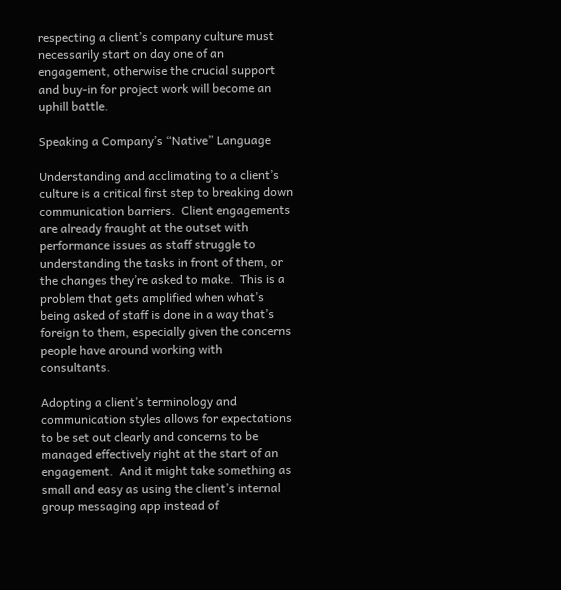respecting a client’s company culture must necessarily start on day one of an engagement, otherwise the crucial support and buy-in for project work will become an uphill battle.

Speaking a Company’s “Native” Language

Understanding and acclimating to a client’s culture is a critical first step to breaking down communication barriers.  Client engagements are already fraught at the outset with performance issues as staff struggle to understanding the tasks in front of them, or the changes they’re asked to make.  This is a problem that gets amplified when what’s being asked of staff is done in a way that’s foreign to them, especially given the concerns people have around working with consultants.

Adopting a client’s terminology and communication styles allows for expectations to be set out clearly and concerns to be managed effectively right at the start of an engagement.  And it might take something as small and easy as using the client’s internal group messaging app instead of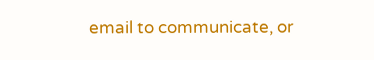email to communicate, or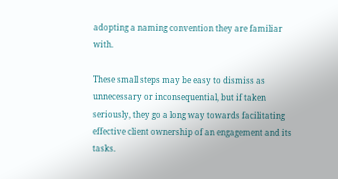adopting a naming convention they are familiar with.

These small steps may be easy to dismiss as unnecessary or inconsequential, but if taken seriously, they go a long way towards facilitating effective client ownership of an engagement and its tasks.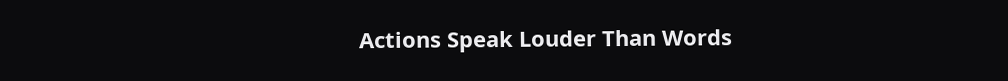Actions Speak Louder Than Words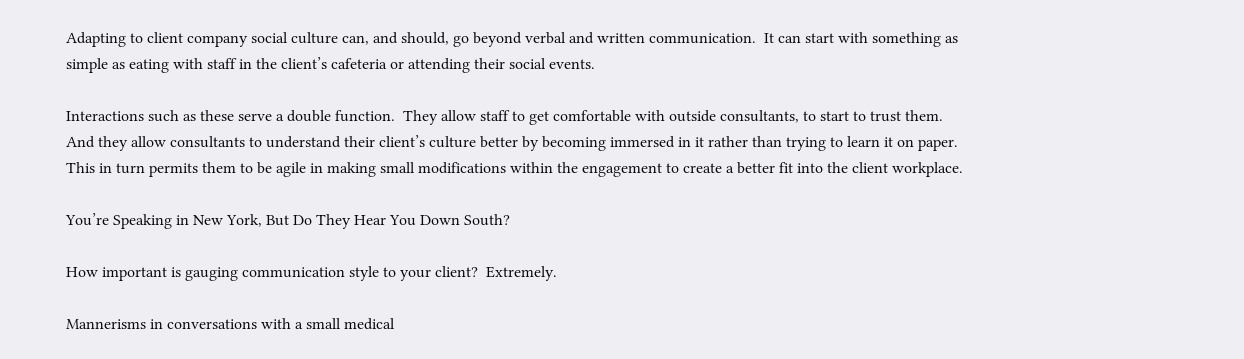Adapting to client company social culture can, and should, go beyond verbal and written communication.  It can start with something as simple as eating with staff in the client’s cafeteria or attending their social events.

Interactions such as these serve a double function.  They allow staff to get comfortable with outside consultants, to start to trust them.   And they allow consultants to understand their client’s culture better by becoming immersed in it rather than trying to learn it on paper.  This in turn permits them to be agile in making small modifications within the engagement to create a better fit into the client workplace.

You’re Speaking in New York, But Do They Hear You Down South?

How important is gauging communication style to your client?  Extremely.

Mannerisms in conversations with a small medical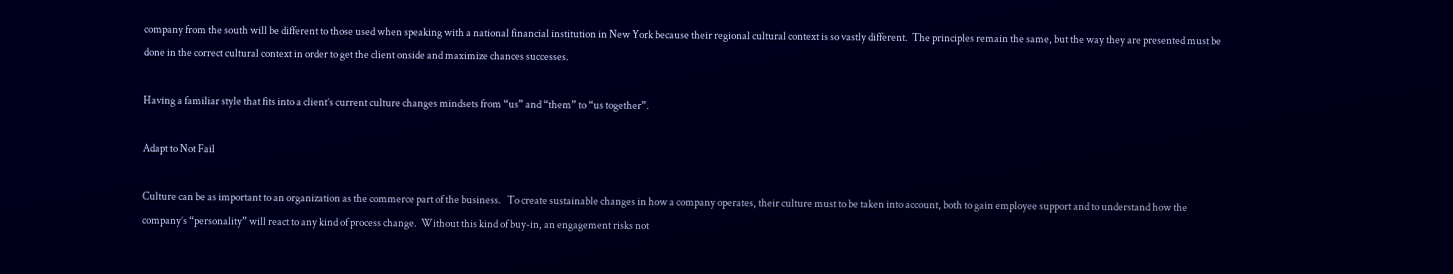company from the south will be different to those used when speaking with a national financial institution in New York because their regional cultural context is so vastly different.  The principles remain the same, but the way they are presented must be done in the correct cultural context in order to get the client onside and maximize chances successes.

Having a familiar style that fits into a client’s current culture changes mindsets from “us” and “them” to “us together”.

Adapt to Not Fail

Culture can be as important to an organization as the commerce part of the business.   To create sustainable changes in how a company operates, their culture must to be taken into account, both to gain employee support and to understand how the company’s “personality” will react to any kind of process change.  Without this kind of buy-in, an engagement risks not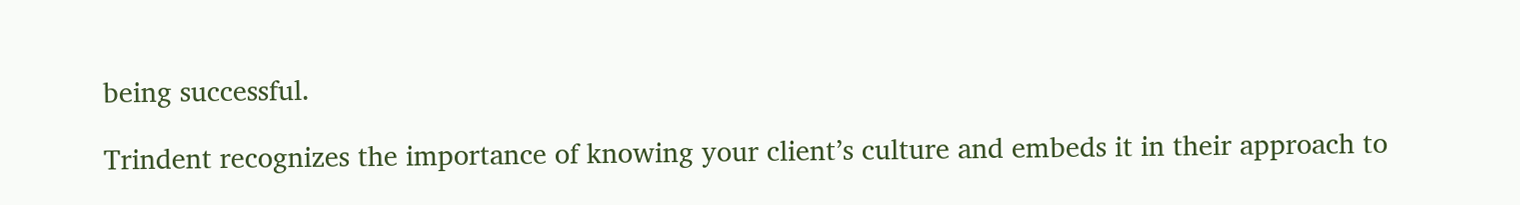being successful.

Trindent recognizes the importance of knowing your client’s culture and embeds it in their approach to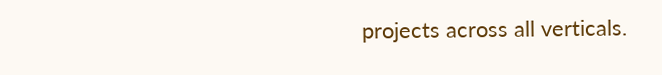projects across all verticals.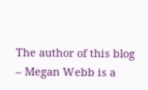The author of this blog – Megan Webb is a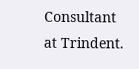Consultant at Trindent.